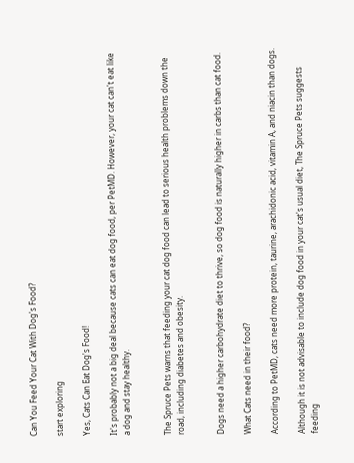Can You Feed Your Cat With Dog's Food?

start exploring

Yes, Cats Can Eat Dog's Food!

It's probably not a big deal because cats can eat dog food, per PetMD. However, your cat can't eat like a dog and stay healthy.


The Spruce Pets warns that feeding your cat dog food can lead to serious health problems down the road, including diabetes and obesity.


Dogs need a higher carbohydrate diet to thrive, so dog food is naturally higher in carbs than cat food.

What Cats need in their food?

According to PetMD, cats need more protein, taurine, arachidonic acid, vitamin A, and niacin than dogs.

Although it is not advisable to include dog food in your cat's usual diet, The Spruce Pets suggests feeding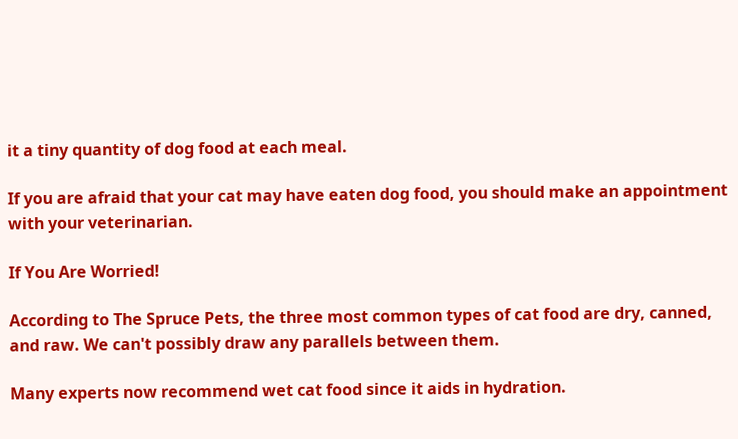it a tiny quantity of dog food at each meal.

If you are afraid that your cat may have eaten dog food, you should make an appointment with your veterinarian.

If You Are Worried!

According to The Spruce Pets, the three most common types of cat food are dry, canned, and raw. We can't possibly draw any parallels between them.

Many experts now recommend wet cat food since it aids in hydration.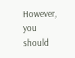However, you should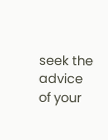seek the advice of your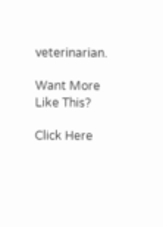veterinarian.

Want More
Like This?

Click Here